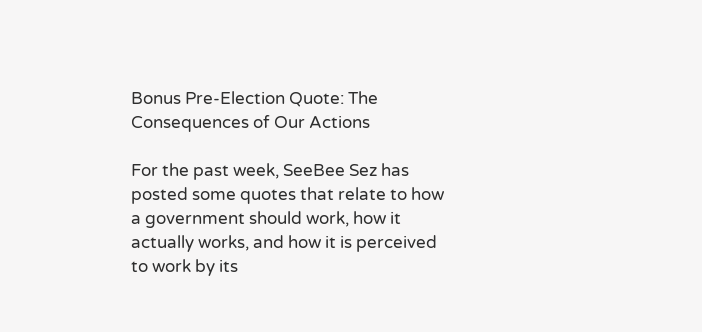Bonus Pre-Election Quote: The Consequences of Our Actions

For the past week, SeeBee Sez has posted some quotes that relate to how a government should work, how it actually works, and how it is perceived to work by its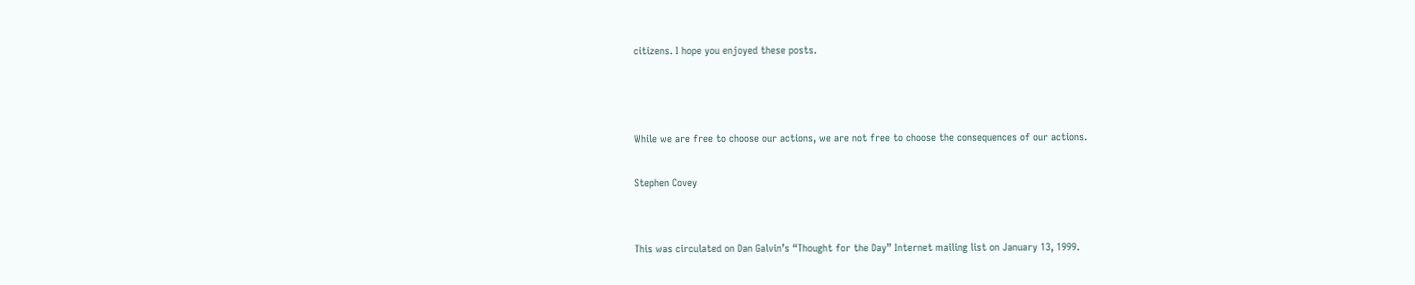citizens. I hope you enjoyed these posts.



While we are free to choose our actions, we are not free to choose the consequences of our actions.

Stephen Covey


This was circulated on Dan Galvin’s “Thought for the Day” Internet mailing list on January 13, 1999.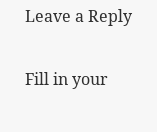Leave a Reply

Fill in your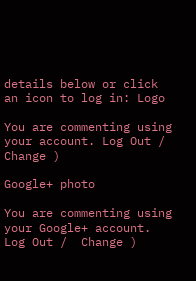details below or click an icon to log in: Logo

You are commenting using your account. Log Out /  Change )

Google+ photo

You are commenting using your Google+ account. Log Out /  Change )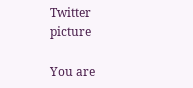Twitter picture

You are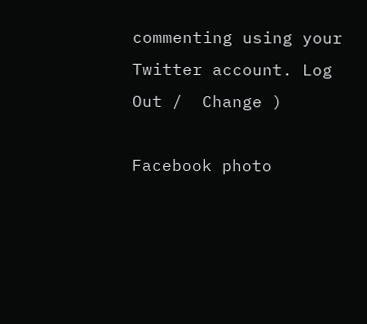commenting using your Twitter account. Log Out /  Change )

Facebook photo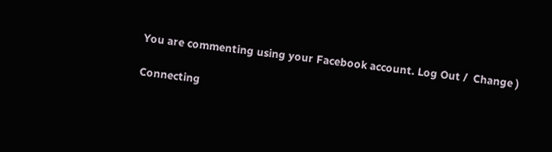You are commenting using your Facebook account. Log Out /  Change )

Connecting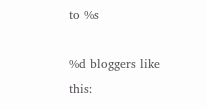to %s

%d bloggers like this: